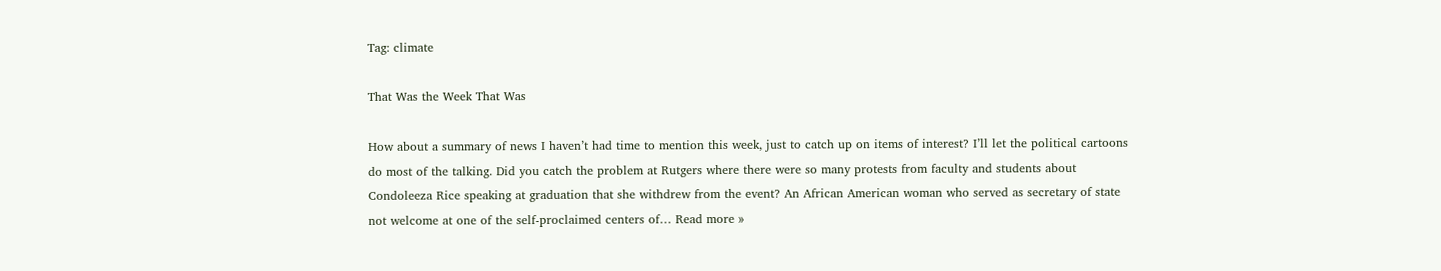Tag: climate

That Was the Week That Was

How about a summary of news I haven’t had time to mention this week, just to catch up on items of interest? I’ll let the political cartoons do most of the talking. Did you catch the problem at Rutgers where there were so many protests from faculty and students about Condoleeza Rice speaking at graduation that she withdrew from the event? An African American woman who served as secretary of state not welcome at one of the self-proclaimed centers of… Read more »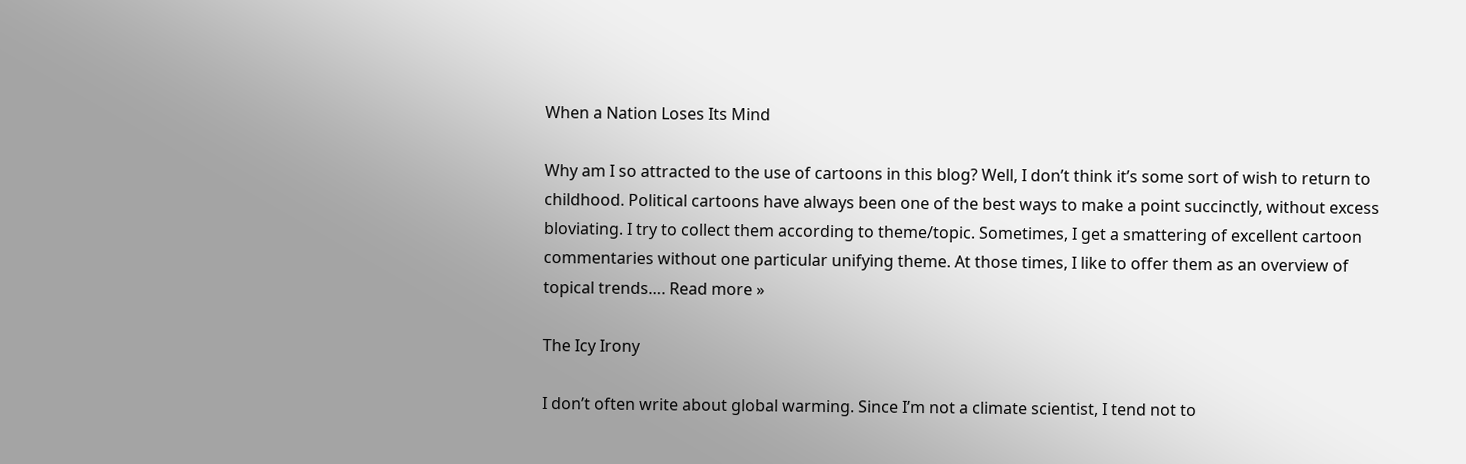When a Nation Loses Its Mind

Why am I so attracted to the use of cartoons in this blog? Well, I don’t think it’s some sort of wish to return to childhood. Political cartoons have always been one of the best ways to make a point succinctly, without excess bloviating. I try to collect them according to theme/topic. Sometimes, I get a smattering of excellent cartoon commentaries without one particular unifying theme. At those times, I like to offer them as an overview of topical trends…. Read more »

The Icy Irony

I don’t often write about global warming. Since I’m not a climate scientist, I tend not to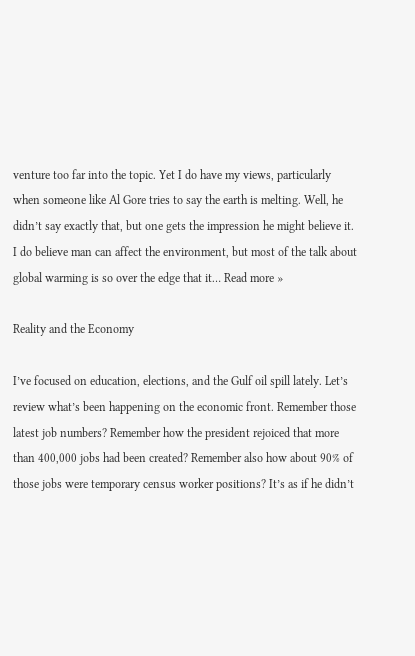venture too far into the topic. Yet I do have my views, particularly when someone like Al Gore tries to say the earth is melting. Well, he didn’t say exactly that, but one gets the impression he might believe it. I do believe man can affect the environment, but most of the talk about global warming is so over the edge that it… Read more »

Reality and the Economy

I’ve focused on education, elections, and the Gulf oil spill lately. Let’s review what’s been happening on the economic front. Remember those latest job numbers? Remember how the president rejoiced that more than 400,000 jobs had been created? Remember also how about 90% of those jobs were temporary census worker positions? It’s as if he didn’t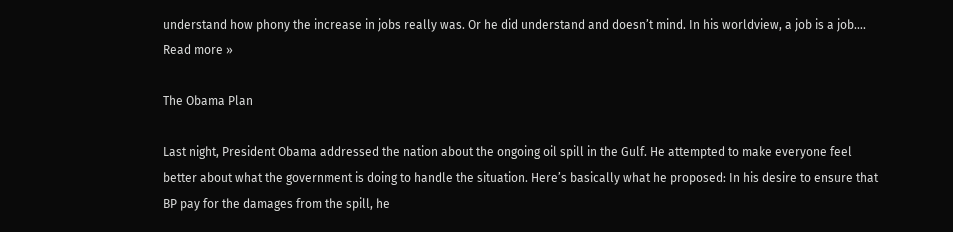understand how phony the increase in jobs really was. Or he did understand and doesn’t mind. In his worldview, a job is a job…. Read more »

The Obama Plan

Last night, President Obama addressed the nation about the ongoing oil spill in the Gulf. He attempted to make everyone feel better about what the government is doing to handle the situation. Here’s basically what he proposed: In his desire to ensure that BP pay for the damages from the spill, he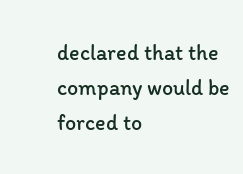declared that the company would be forced to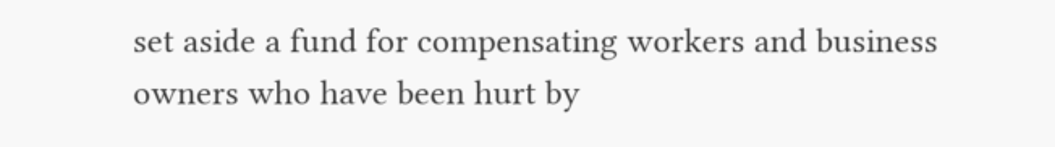set aside a fund for compensating workers and business owners who have been hurt by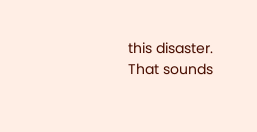this disaster. That sounds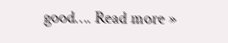good…. Read more »